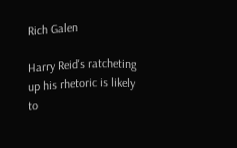Rich Galen

Harry Reid's ratcheting up his rhetoric is likely to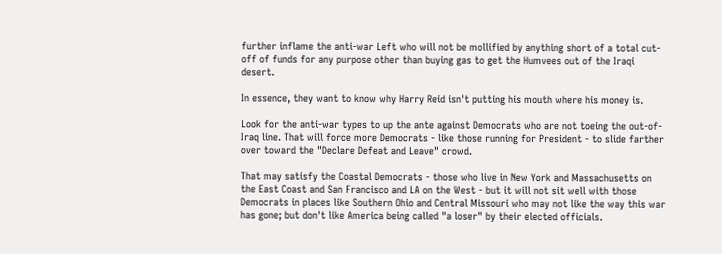further inflame the anti-war Left who will not be mollified by anything short of a total cut-off of funds for any purpose other than buying gas to get the Humvees out of the Iraqi desert.

In essence, they want to know why Harry Reid isn't putting his mouth where his money is.

Look for the anti-war types to up the ante against Democrats who are not toeing the out-of-Iraq line. That will force more Democrats - like those running for President - to slide farther over toward the "Declare Defeat and Leave" crowd.

That may satisfy the Coastal Democrats - those who live in New York and Massachusetts on the East Coast and San Francisco and LA on the West - but it will not sit well with those Democrats in places like Southern Ohio and Central Missouri who may not like the way this war has gone; but don't like America being called "a loser" by their elected officials.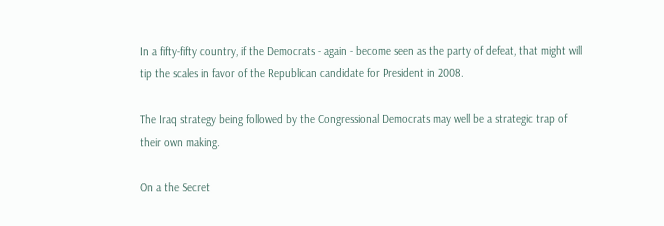In a fifty-fifty country, if the Democrats - again - become seen as the party of defeat, that might will tip the scales in favor of the Republican candidate for President in 2008.

The Iraq strategy being followed by the Congressional Democrats may well be a strategic trap of their own making.

On a the Secret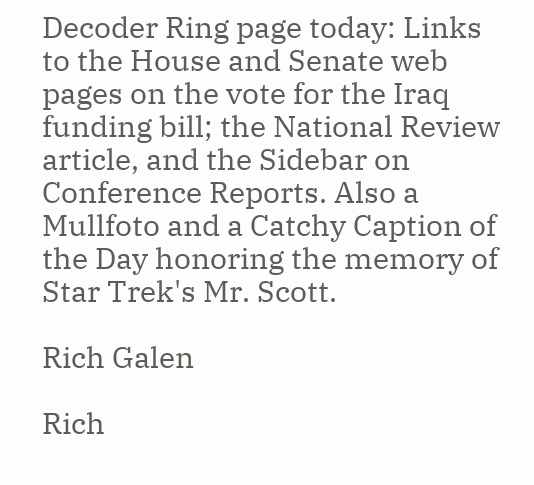Decoder Ring page today: Links to the House and Senate web pages on the vote for the Iraq funding bill; the National Review article, and the Sidebar on Conference Reports. Also a Mullfoto and a Catchy Caption of the Day honoring the memory of Star Trek's Mr. Scott.

Rich Galen

Rich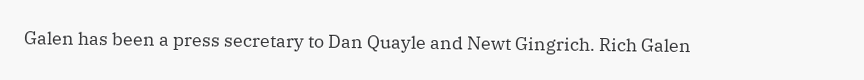Galen has been a press secretary to Dan Quayle and Newt Gingrich. Rich Galen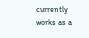currently works as a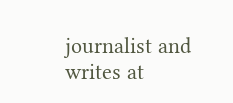journalist and writes at